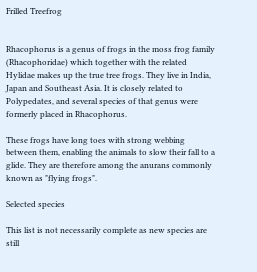Frilled Treefrog


Rhacophorus is a genus of frogs in the moss frog family (Rhacophoridae) which together with the related Hylidae makes up the true tree frogs. They live in India, Japan and Southeast Asia. It is closely related to Polypedates, and several species of that genus were formerly placed in Rhacophorus.

These frogs have long toes with strong webbing between them, enabling the animals to slow their fall to a glide. They are therefore among the anurans commonly known as "flying frogs".

Selected species

This list is not necessarily complete as new species are still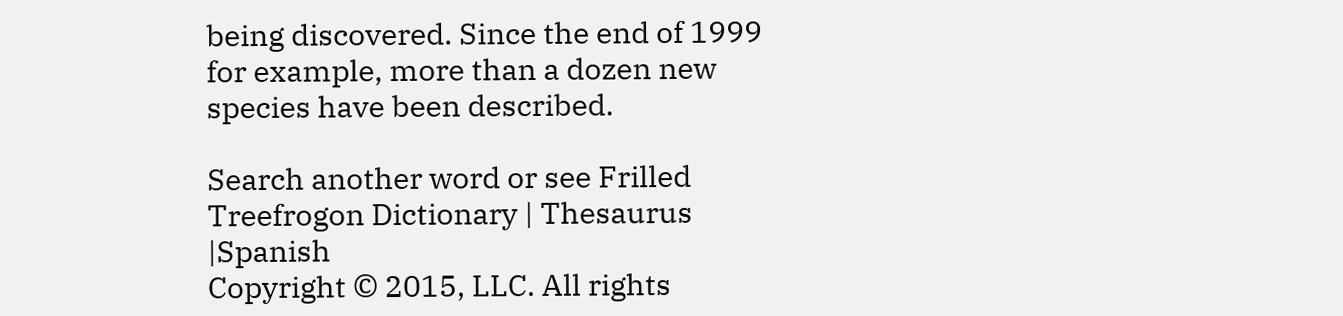being discovered. Since the end of 1999 for example, more than a dozen new species have been described.

Search another word or see Frilled Treefrogon Dictionary | Thesaurus |Spanish
Copyright © 2015, LLC. All rights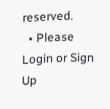reserved.
  • Please Login or Sign Up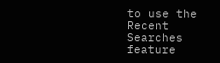to use the Recent Searches feature